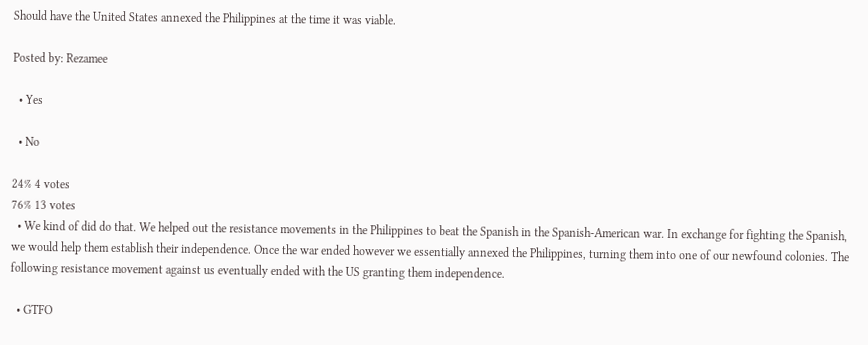Should have the United States annexed the Philippines at the time it was viable.

Posted by: Rezamee

  • Yes

  • No

24% 4 votes
76% 13 votes
  • We kind of did do that. We helped out the resistance movements in the Philippines to beat the Spanish in the Spanish-American war. In exchange for fighting the Spanish, we would help them establish their independence. Once the war ended however we essentially annexed the Philippines, turning them into one of our newfound colonies. The following resistance movement against us eventually ended with the US granting them independence.

  • GTFO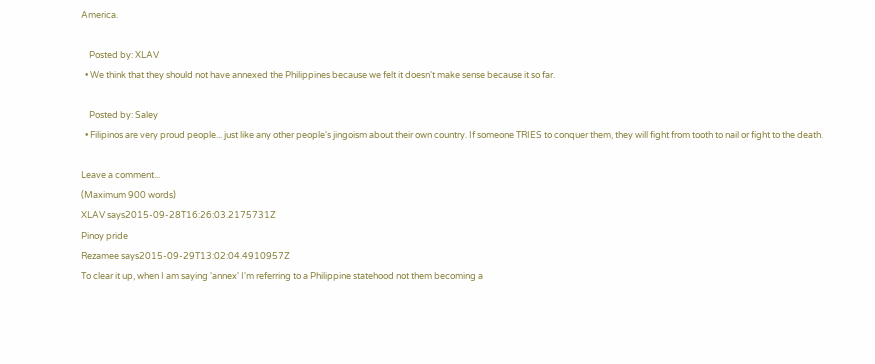America.

    Posted by: XLAV
  • We think that they should not have annexed the Philippines because we felt it doesn't make sense because it so far.

    Posted by: Saley
  • Filipinos are very proud people... just like any other people's jingoism about their own country. If someone TRIES to conquer them, they will fight from tooth to nail or fight to the death.

Leave a comment...
(Maximum 900 words)
XLAV says2015-09-28T16:26:03.2175731Z
Pinoy pride
Rezamee says2015-09-29T13:02:04.4910957Z
To clear it up, when I am saying 'annex' I'm referring to a Philippine statehood not them becoming a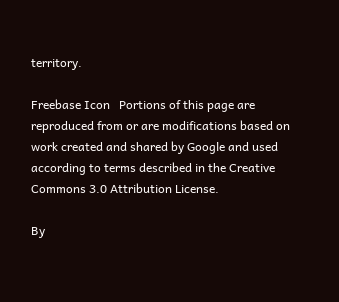territory.

Freebase Icon   Portions of this page are reproduced from or are modifications based on work created and shared by Google and used according to terms described in the Creative Commons 3.0 Attribution License.

By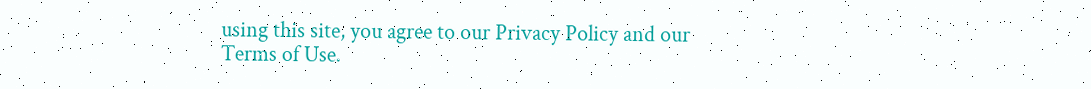using this site, you agree to our Privacy Policy and our Terms of Use.